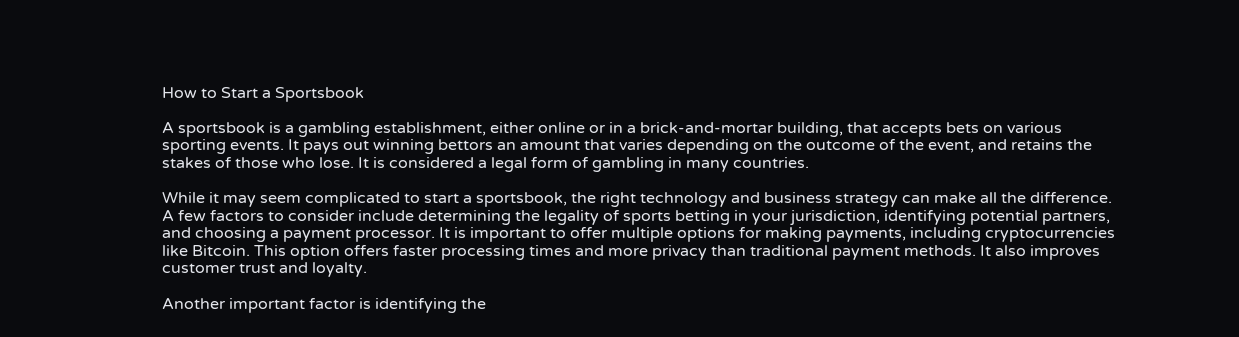How to Start a Sportsbook

A sportsbook is a gambling establishment, either online or in a brick-and-mortar building, that accepts bets on various sporting events. It pays out winning bettors an amount that varies depending on the outcome of the event, and retains the stakes of those who lose. It is considered a legal form of gambling in many countries.

While it may seem complicated to start a sportsbook, the right technology and business strategy can make all the difference. A few factors to consider include determining the legality of sports betting in your jurisdiction, identifying potential partners, and choosing a payment processor. It is important to offer multiple options for making payments, including cryptocurrencies like Bitcoin. This option offers faster processing times and more privacy than traditional payment methods. It also improves customer trust and loyalty.

Another important factor is identifying the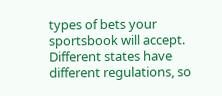types of bets your sportsbook will accept. Different states have different regulations, so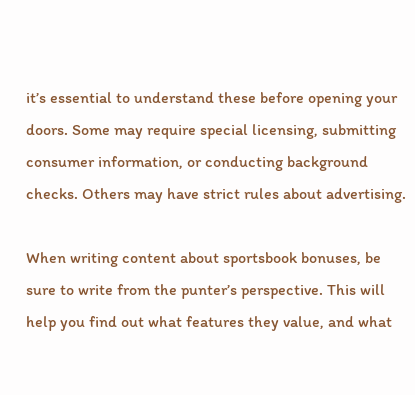it’s essential to understand these before opening your doors. Some may require special licensing, submitting consumer information, or conducting background checks. Others may have strict rules about advertising.

When writing content about sportsbook bonuses, be sure to write from the punter’s perspective. This will help you find out what features they value, and what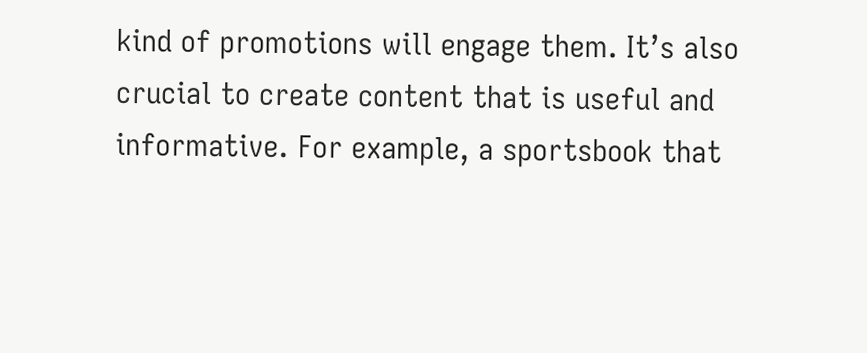kind of promotions will engage them. It’s also crucial to create content that is useful and informative. For example, a sportsbook that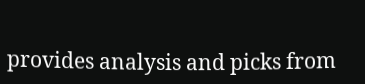provides analysis and picks from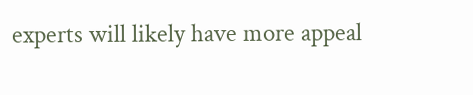experts will likely have more appeal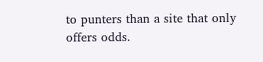to punters than a site that only offers odds.